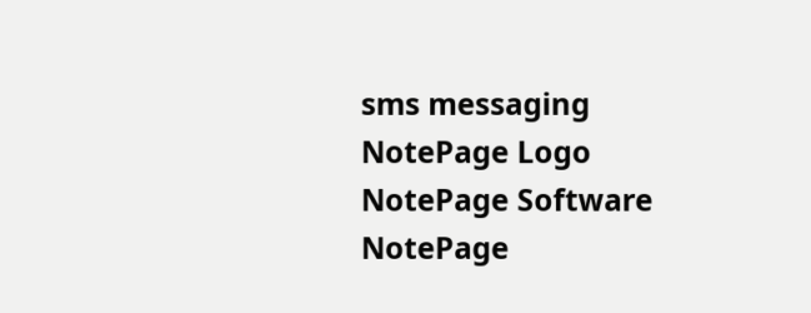sms messaging
NotePage Logo
NotePage Software
NotePage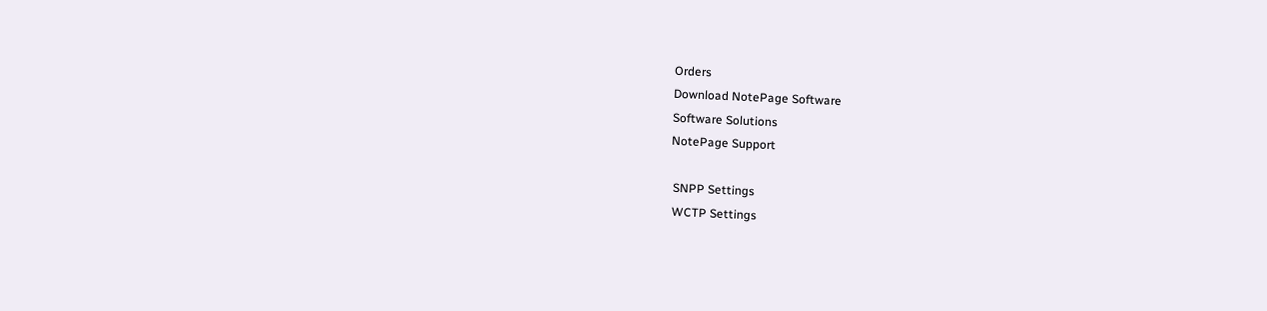Orders
Download NotePage Software
Software Solutions
NotePage Support

 SNPP Settings
 WCTP Settings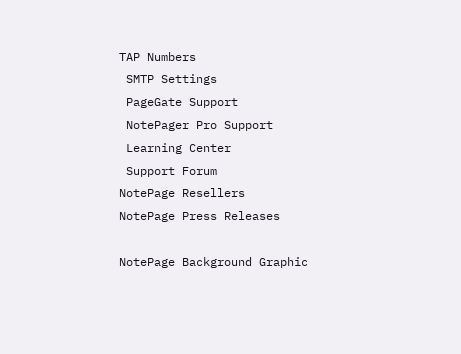TAP Numbers
 SMTP Settings
 PageGate Support
 NotePager Pro Support
 Learning Center
 Support Forum
NotePage Resellers
NotePage Press Releases

NotePage Background Graphic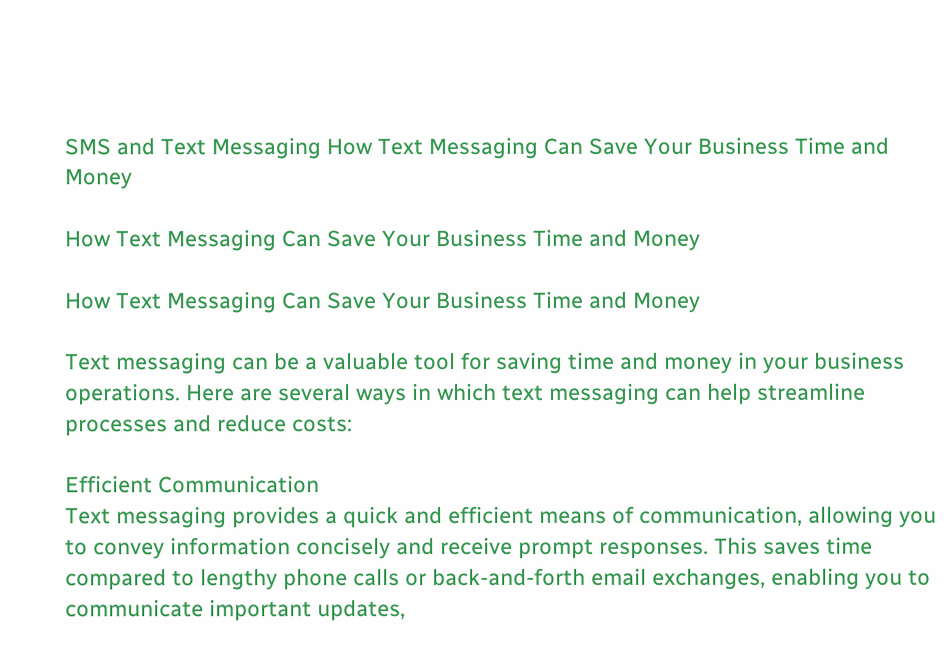SMS and Text Messaging How Text Messaging Can Save Your Business Time and Money

How Text Messaging Can Save Your Business Time and Money

How Text Messaging Can Save Your Business Time and Money

Text messaging can be a valuable tool for saving time and money in your business operations. Here are several ways in which text messaging can help streamline processes and reduce costs:

Efficient Communication
Text messaging provides a quick and efficient means of communication, allowing you to convey information concisely and receive prompt responses. This saves time compared to lengthy phone calls or back-and-forth email exchanges, enabling you to communicate important updates,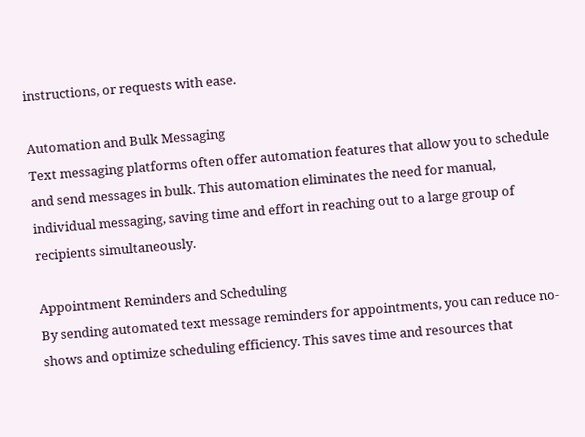instructions, or requests with ease.

Automation and Bulk Messaging
Text messaging platforms often offer automation features that allow you to schedule and send messages in bulk. This automation eliminates the need for manual, individual messaging, saving time and effort in reaching out to a large group of recipients simultaneously.

Appointment Reminders and Scheduling
By sending automated text message reminders for appointments, you can reduce no-shows and optimize scheduling efficiency. This saves time and resources that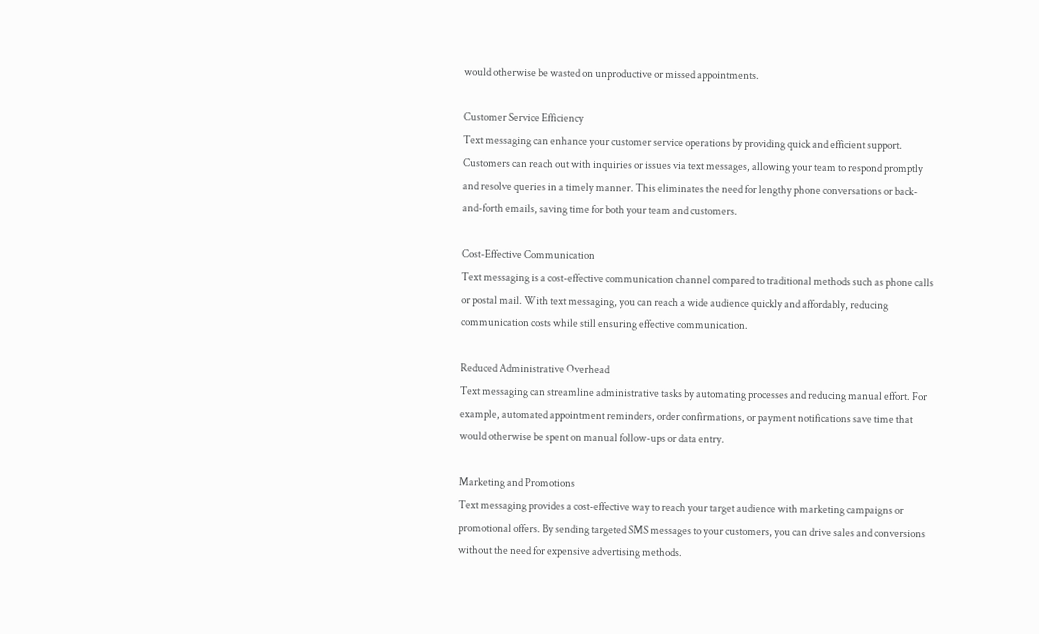would otherwise be wasted on unproductive or missed appointments.

Customer Service Efficiency
Text messaging can enhance your customer service operations by providing quick and efficient support. Customers can reach out with inquiries or issues via text messages, allowing your team to respond promptly and resolve queries in a timely manner. This eliminates the need for lengthy phone conversations or back-and-forth emails, saving time for both your team and customers.

Cost-Effective Communication
Text messaging is a cost-effective communication channel compared to traditional methods such as phone calls or postal mail. With text messaging, you can reach a wide audience quickly and affordably, reducing communication costs while still ensuring effective communication.

Reduced Administrative Overhead
Text messaging can streamline administrative tasks by automating processes and reducing manual effort. For example, automated appointment reminders, order confirmations, or payment notifications save time that would otherwise be spent on manual follow-ups or data entry.

Marketing and Promotions
Text messaging provides a cost-effective way to reach your target audience with marketing campaigns or promotional offers. By sending targeted SMS messages to your customers, you can drive sales and conversions without the need for expensive advertising methods.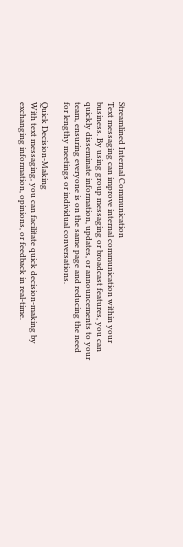Streamlined Internal Communication
Text messaging can improve internal communication within your business. By using group messaging or broadcast features, you can quickly disseminate information, updates, or announcements to your team, ensuring everyone is on the same page and reducing the need for lengthy meetings or individual conversations.

Quick Decision-Making
With text messaging, you can facilitate quick decision-making by exchanging information, opinions, or feedback in real-time.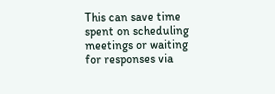This can save time spent on scheduling meetings or waiting for responses via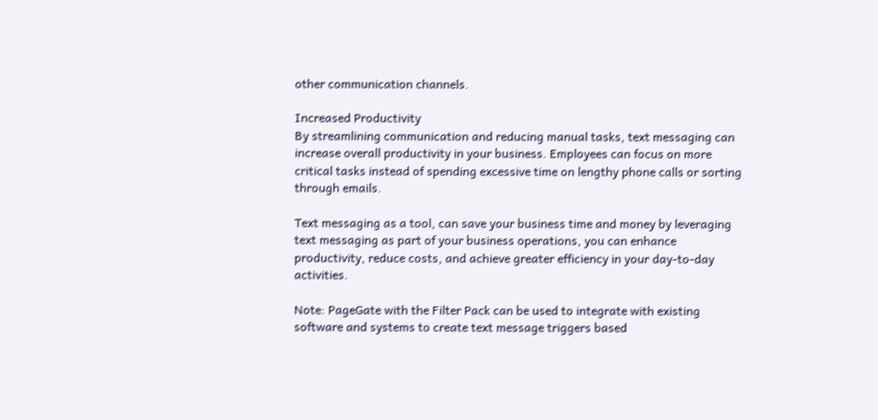other communication channels.

Increased Productivity
By streamlining communication and reducing manual tasks, text messaging can increase overall productivity in your business. Employees can focus on more critical tasks instead of spending excessive time on lengthy phone calls or sorting through emails.

Text messaging as a tool, can save your business time and money by leveraging text messaging as part of your business operations, you can enhance productivity, reduce costs, and achieve greater efficiency in your day-to-day activities.

Note: PageGate with the Filter Pack can be used to integrate with existing software and systems to create text message triggers based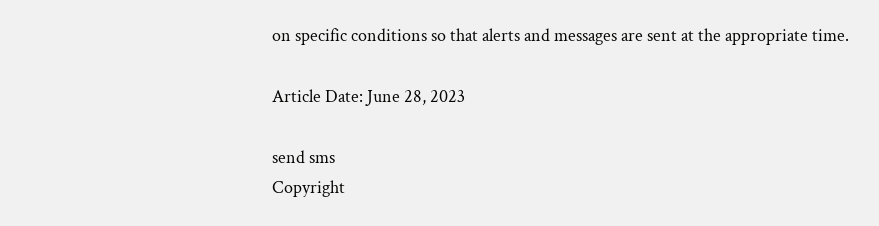on specific conditions so that alerts and messages are sent at the appropriate time.

Article Date: June 28, 2023

send sms
Copyright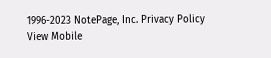1996-2023 NotePage, Inc. Privacy Policy
View Mobile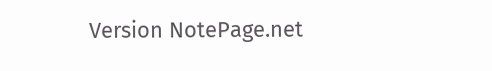Version NotePage.net